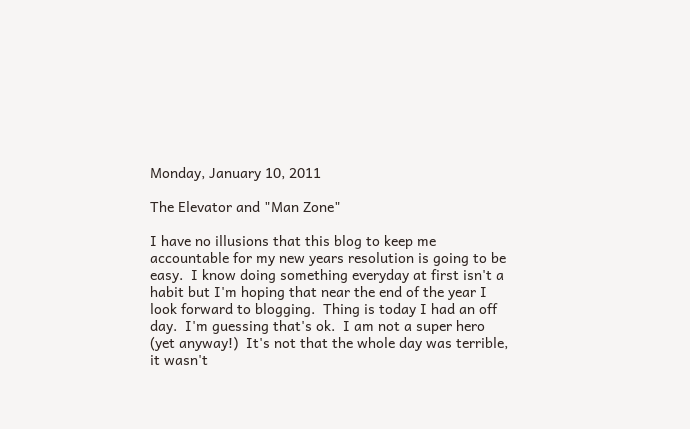Monday, January 10, 2011

The Elevator and "Man Zone"

I have no illusions that this blog to keep me accountable for my new years resolution is going to be easy.  I know doing something everyday at first isn't a habit but I'm hoping that near the end of the year I look forward to blogging.  Thing is today I had an off day.  I'm guessing that's ok.  I am not a super hero (yet anyway!)  It's not that the whole day was terrible, it wasn't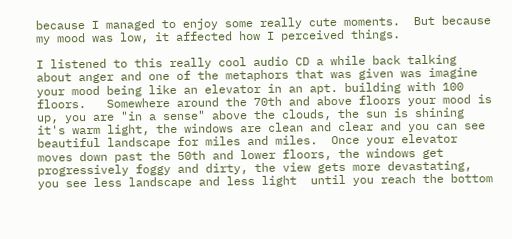because I managed to enjoy some really cute moments.  But because my mood was low, it affected how I perceived things.

I listened to this really cool audio CD a while back talking about anger and one of the metaphors that was given was imagine your mood being like an elevator in an apt. building with 100 floors.   Somewhere around the 70th and above floors your mood is up, you are "in a sense" above the clouds, the sun is shining it's warm light, the windows are clean and clear and you can see beautiful landscape for miles and miles.  Once your elevator moves down past the 50th and lower floors, the windows get progressively foggy and dirty, the view gets more devastating, you see less landscape and less light  until you reach the bottom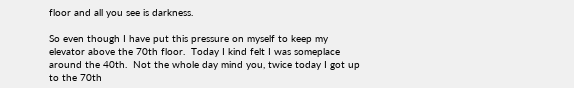floor and all you see is darkness.

So even though I have put this pressure on myself to keep my elevator above the 70th floor.  Today I kind felt I was someplace around the 40th.  Not the whole day mind you, twice today I got up to the 70th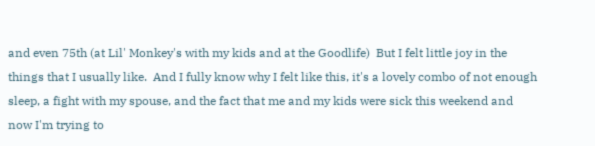and even 75th (at Lil' Monkey's with my kids and at the Goodlife)  But I felt little joy in the things that I usually like.  And I fully know why I felt like this, it's a lovely combo of not enough sleep, a fight with my spouse, and the fact that me and my kids were sick this weekend and now I'm trying to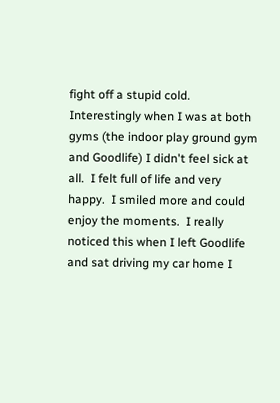fight off a stupid cold.  Interestingly when I was at both gyms (the indoor play ground gym and Goodlife) I didn't feel sick at all.  I felt full of life and very happy.  I smiled more and could enjoy the moments.  I really noticed this when I left Goodlife and sat driving my car home I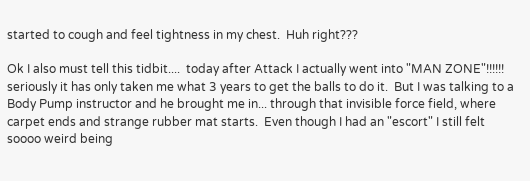started to cough and feel tightness in my chest.  Huh right???

Ok I also must tell this tidbit....  today after Attack I actually went into "MAN ZONE"!!!!!!  seriously it has only taken me what 3 years to get the balls to do it.  But I was talking to a Body Pump instructor and he brought me in... through that invisible force field, where carpet ends and strange rubber mat starts.  Even though I had an "escort" I still felt soooo weird being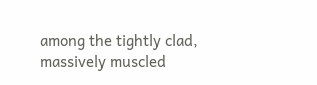among the tightly clad, massively muscled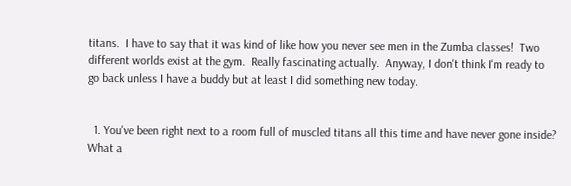titans.  I have to say that it was kind of like how you never see men in the Zumba classes!  Two different worlds exist at the gym.  Really fascinating actually.  Anyway, I don't think I'm ready to go back unless I have a buddy but at least I did something new today.


  1. You've been right next to a room full of muscled titans all this time and have never gone inside? What a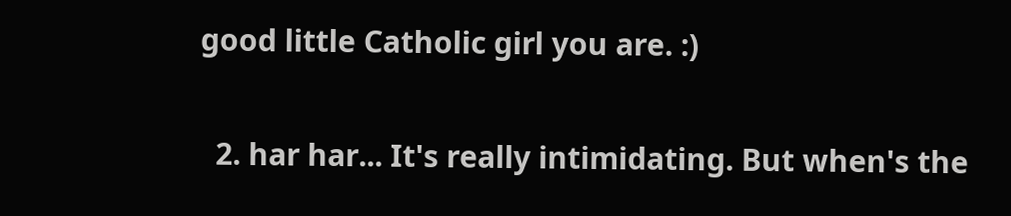good little Catholic girl you are. :)

  2. har har... It's really intimidating. But when's the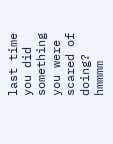last time you did something you were scared of doing? hmmmm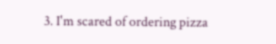3. I'm scared of ordering pizza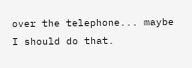over the telephone... maybe I should do that.